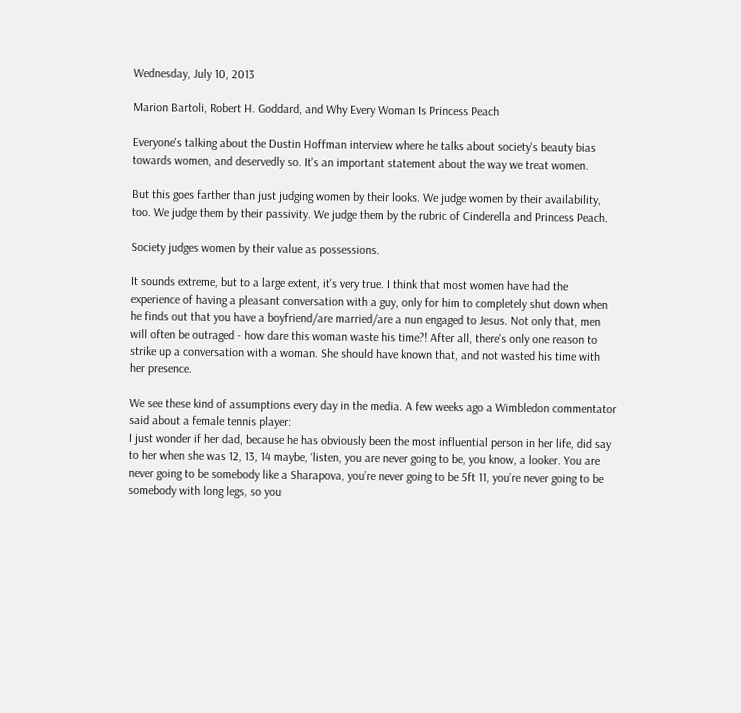Wednesday, July 10, 2013

Marion Bartoli, Robert H. Goddard, and Why Every Woman Is Princess Peach

Everyone's talking about the Dustin Hoffman interview where he talks about society's beauty bias towards women, and deservedly so. It's an important statement about the way we treat women.

But this goes farther than just judging women by their looks. We judge women by their availability, too. We judge them by their passivity. We judge them by the rubric of Cinderella and Princess Peach.

Society judges women by their value as possessions.

It sounds extreme, but to a large extent, it's very true. I think that most women have had the experience of having a pleasant conversation with a guy, only for him to completely shut down when he finds out that you have a boyfriend/are married/are a nun engaged to Jesus. Not only that, men will often be outraged - how dare this woman waste his time?! After all, there's only one reason to strike up a conversation with a woman. She should have known that, and not wasted his time with her presence.

We see these kind of assumptions every day in the media. A few weeks ago a Wimbledon commentator said about a female tennis player:
I just wonder if her dad, because he has obviously been the most influential person in her life, did say to her when she was 12, 13, 14 maybe, ‘listen, you are never going to be, you know, a looker. You are never going to be somebody like a Sharapova, you’re never going to be 5ft 11, you’re never going to be somebody with long legs, so you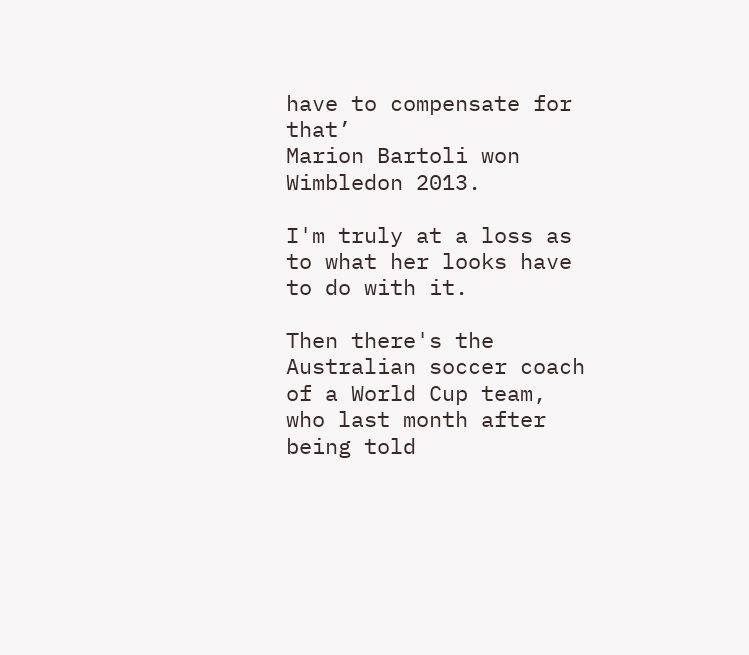have to compensate for that’
Marion Bartoli won Wimbledon 2013.

I'm truly at a loss as to what her looks have to do with it.

Then there's the Australian soccer coach of a World Cup team, who last month after being told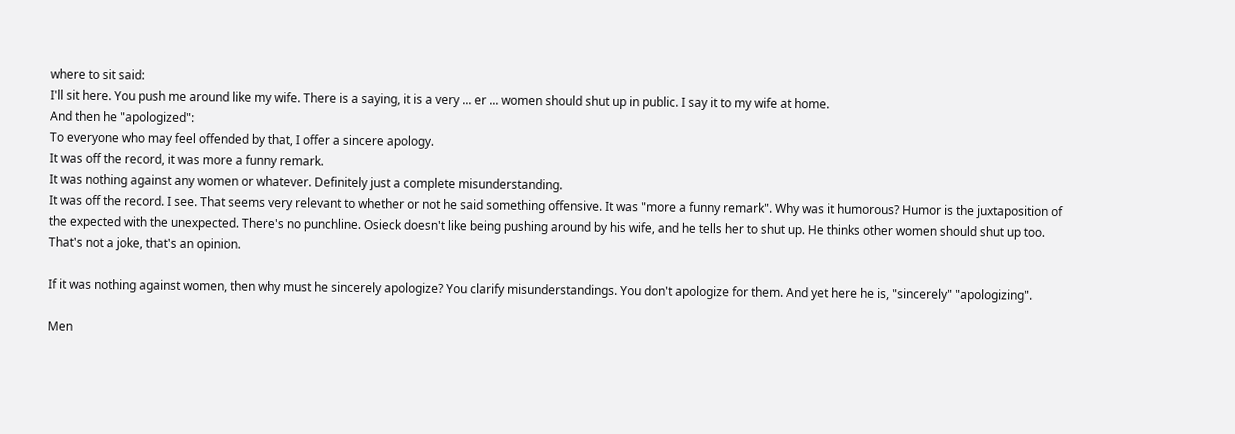where to sit said:
I'll sit here. You push me around like my wife. There is a saying, it is a very ... er ... women should shut up in public. I say it to my wife at home.
And then he "apologized":
To everyone who may feel offended by that, I offer a sincere apology.
It was off the record, it was more a funny remark.
It was nothing against any women or whatever. Definitely just a complete misunderstanding.
It was off the record. I see. That seems very relevant to whether or not he said something offensive. It was "more a funny remark". Why was it humorous? Humor is the juxtaposition of the expected with the unexpected. There's no punchline. Osieck doesn't like being pushing around by his wife, and he tells her to shut up. He thinks other women should shut up too. That's not a joke, that's an opinion.

If it was nothing against women, then why must he sincerely apologize? You clarify misunderstandings. You don't apologize for them. And yet here he is, "sincerely" "apologizing".

Men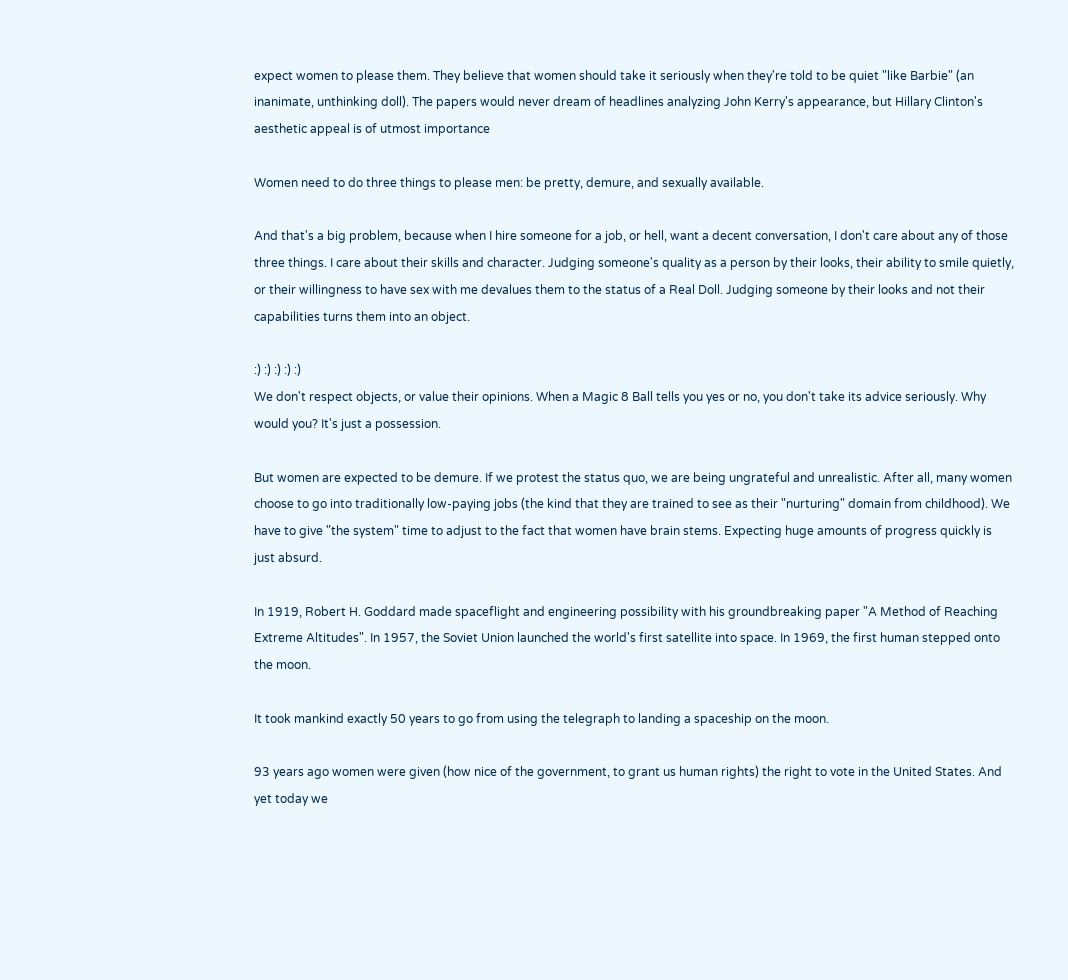expect women to please them. They believe that women should take it seriously when they're told to be quiet "like Barbie" (an inanimate, unthinking doll). The papers would never dream of headlines analyzing John Kerry's appearance, but Hillary Clinton's aesthetic appeal is of utmost importance

Women need to do three things to please men: be pretty, demure, and sexually available.

And that's a big problem, because when I hire someone for a job, or hell, want a decent conversation, I don't care about any of those three things. I care about their skills and character. Judging someone's quality as a person by their looks, their ability to smile quietly, or their willingness to have sex with me devalues them to the status of a Real Doll. Judging someone by their looks and not their capabilities turns them into an object.

:) :) :) :) :)
We don't respect objects, or value their opinions. When a Magic 8 Ball tells you yes or no, you don't take its advice seriously. Why would you? It's just a possession.

But women are expected to be demure. If we protest the status quo, we are being ungrateful and unrealistic. After all, many women choose to go into traditionally low-paying jobs (the kind that they are trained to see as their "nurturing" domain from childhood). We have to give "the system" time to adjust to the fact that women have brain stems. Expecting huge amounts of progress quickly is just absurd.

In 1919, Robert H. Goddard made spaceflight and engineering possibility with his groundbreaking paper "A Method of Reaching Extreme Altitudes". In 1957, the Soviet Union launched the world's first satellite into space. In 1969, the first human stepped onto the moon.

It took mankind exactly 50 years to go from using the telegraph to landing a spaceship on the moon.

93 years ago women were given (how nice of the government, to grant us human rights) the right to vote in the United States. And yet today we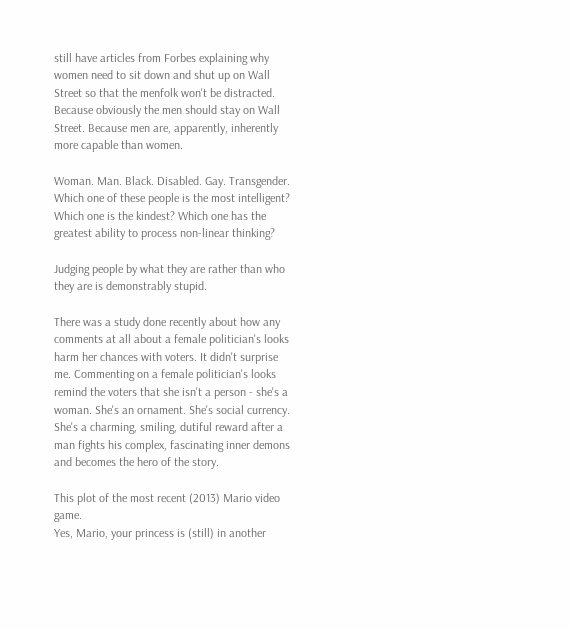still have articles from Forbes explaining why women need to sit down and shut up on Wall Street so that the menfolk won't be distracted. Because obviously the men should stay on Wall Street. Because men are, apparently, inherently more capable than women.

Woman. Man. Black. Disabled. Gay. Transgender. Which one of these people is the most intelligent? Which one is the kindest? Which one has the greatest ability to process non-linear thinking?

Judging people by what they are rather than who they are is demonstrably stupid.

There was a study done recently about how any comments at all about a female politician's looks harm her chances with voters. It didn't surprise me. Commenting on a female politician's looks remind the voters that she isn't a person - she's a woman. She's an ornament. She's social currency. She's a charming, smiling, dutiful reward after a man fights his complex, fascinating inner demons and becomes the hero of the story.

This plot of the most recent (2013) Mario video game.
Yes, Mario, your princess is (still) in another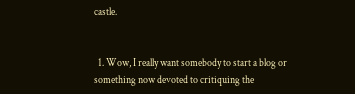castle.


  1. Wow, I really want somebody to start a blog or something now devoted to critiquing the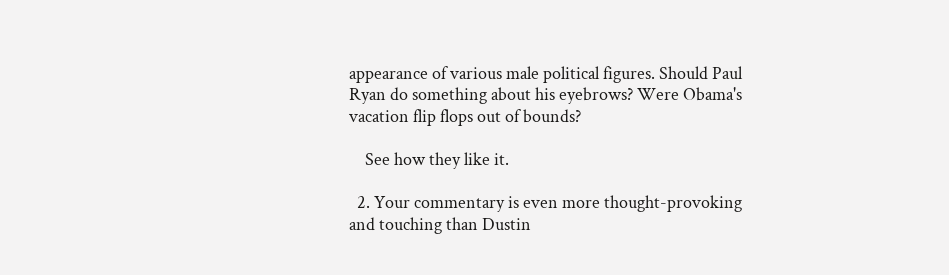appearance of various male political figures. Should Paul Ryan do something about his eyebrows? Were Obama's vacation flip flops out of bounds?

    See how they like it.

  2. Your commentary is even more thought-provoking and touching than Dustin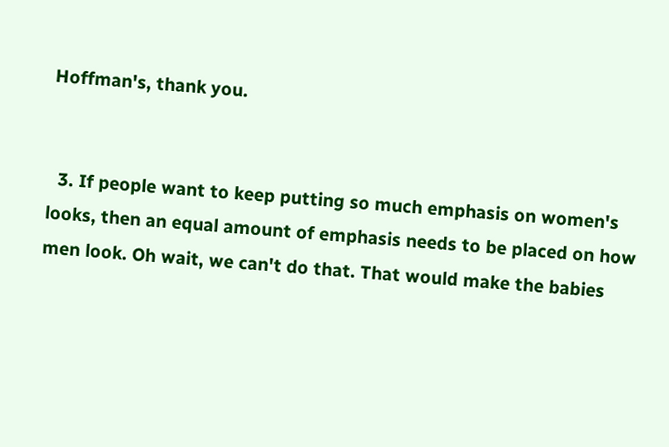Hoffman's, thank you.


  3. If people want to keep putting so much emphasis on women's looks, then an equal amount of emphasis needs to be placed on how men look. Oh wait, we can't do that. That would make the babies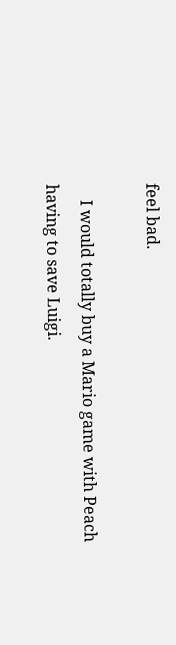feel bad.

    I would totally buy a Mario game with Peach having to save Luigi.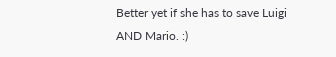Better yet if she has to save Luigi AND Mario. :)